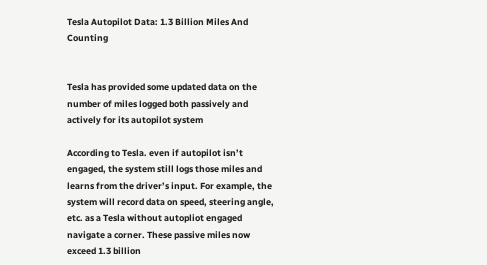Tesla Autopilot Data: 1.3 Billion Miles And Counting


Tesla has provided some updated data on the number of miles logged both passively and actively for its autopilot system

According to Tesla. even if autopilot isn’t engaged, the system still logs those miles and learns from the driver’s input. For example, the system will record data on speed, steering angle, etc. as a Tesla without autopliot engaged navigate a corner. These passive miles now exceed 1.3 billion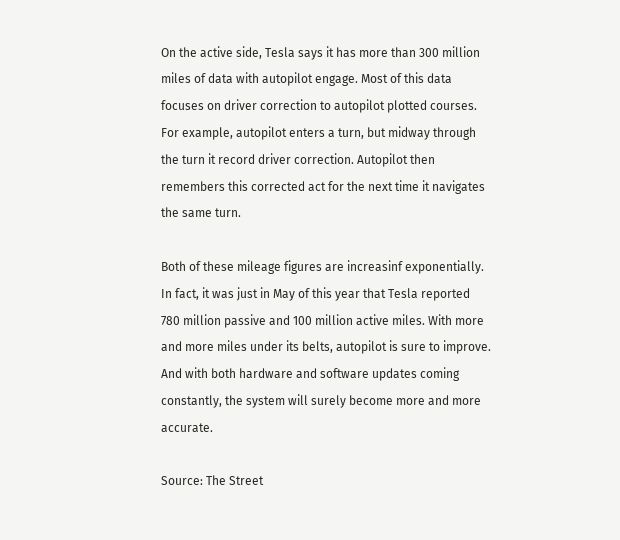On the active side, Tesla says it has more than 300 million miles of data with autopilot engage. Most of this data focuses on driver correction to autopilot plotted courses. For example, autopilot enters a turn, but midway through the turn it record driver correction. Autopilot then remembers this corrected act for the next time it navigates the same turn.

Both of these mileage figures are increasinf exponentially. In fact, it was just in May of this year that Tesla reported 780 million passive and 100 million active miles. With more and more miles under its belts, autopilot is sure to improve. And with both hardware and software updates coming constantly, the system will surely become more and more accurate.

Source: The Street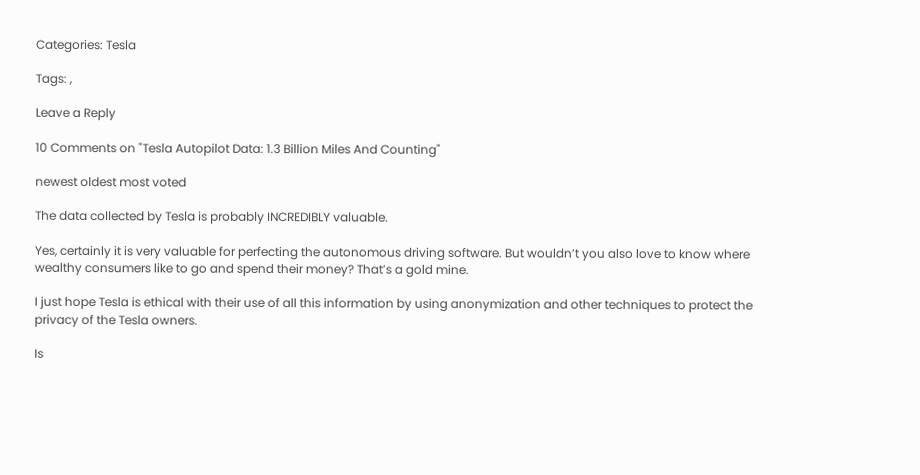Categories: Tesla

Tags: ,

Leave a Reply

10 Comments on "Tesla Autopilot Data: 1.3 Billion Miles And Counting"

newest oldest most voted

The data collected by Tesla is probably INCREDIBLY valuable.

Yes, certainly it is very valuable for perfecting the autonomous driving software. But wouldn’t you also love to know where wealthy consumers like to go and spend their money? That’s a gold mine.

I just hope Tesla is ethical with their use of all this information by using anonymization and other techniques to protect the privacy of the Tesla owners.

Is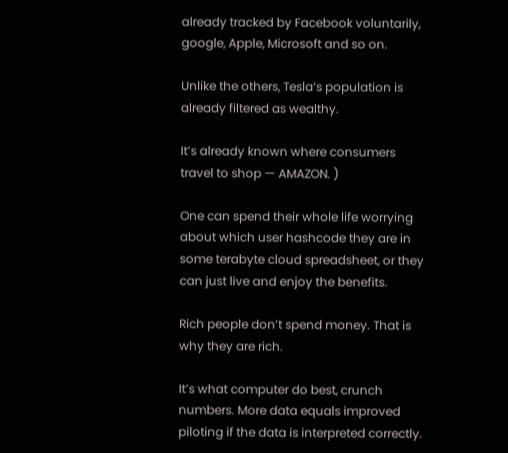already tracked by Facebook voluntarily, google, Apple, Microsoft and so on.

Unlike the others, Tesla’s population is already filtered as wealthy.

It’s already known where consumers travel to shop — AMAZON. )

One can spend their whole life worrying about which user hashcode they are in some terabyte cloud spreadsheet, or they can just live and enjoy the benefits.

Rich people don’t spend money. That is why they are rich.

It’s what computer do best, crunch numbers. More data equals improved piloting if the data is interpreted correctly.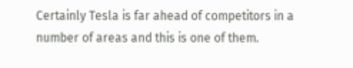Certainly Tesla is far ahead of competitors in a number of areas and this is one of them.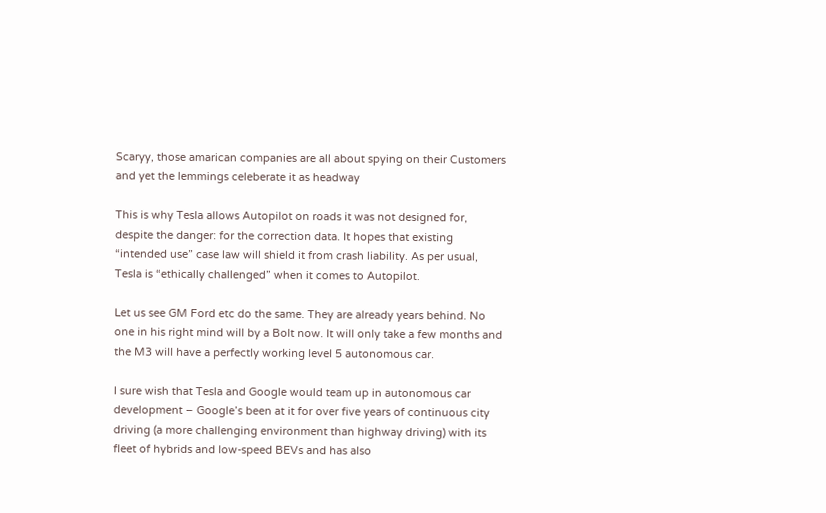Scaryy, those amarican companies are all about spying on their Customers and yet the lemmings celeberate it as headway

This is why Tesla allows Autopilot on roads it was not designed for, despite the danger: for the correction data. It hopes that existing “intended use” case law will shield it from crash liability. As per usual, Tesla is “ethically challenged” when it comes to Autopilot.

Let us see GM Ford etc do the same. They are already years behind. No one in his right mind will by a Bolt now. It will only take a few months and the M3 will have a perfectly working level 5 autonomous car.

I sure wish that Tesla and Google would team up in autonomous car development – Google’s been at it for over five years of continuous city driving (a more challenging environment than highway driving) with its fleet of hybrids and low-speed BEVs and has also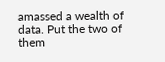amassed a wealth of data. Put the two of them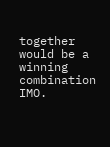together would be a winning combination IMO.